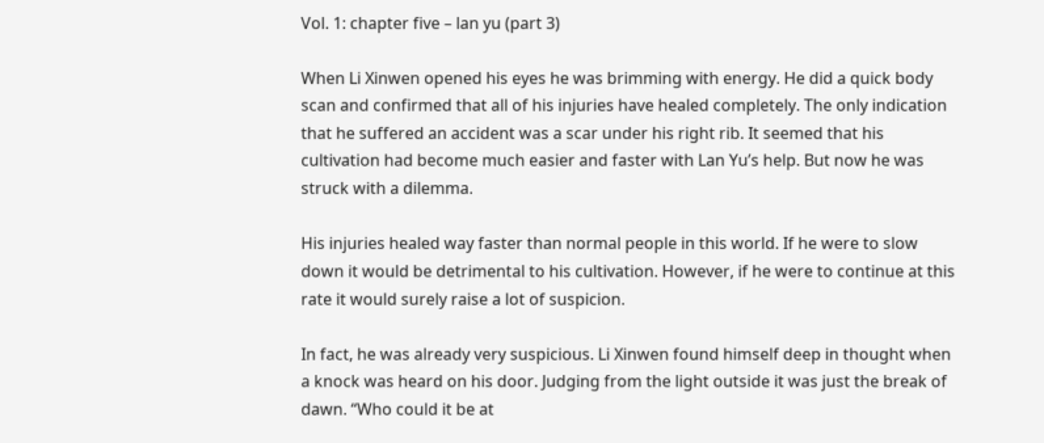Vol. 1: chapter five – lan yu (part 3)

When Li Xinwen opened his eyes he was brimming with energy. He did a quick body scan and confirmed that all of his injuries have healed completely. The only indication that he suffered an accident was a scar under his right rib. It seemed that his cultivation had become much easier and faster with Lan Yu’s help. But now he was struck with a dilemma.

His injuries healed way faster than normal people in this world. If he were to slow down it would be detrimental to his cultivation. However, if he were to continue at this rate it would surely raise a lot of suspicion.

In fact, he was already very suspicious. Li Xinwen found himself deep in thought when a knock was heard on his door. Judging from the light outside it was just the break of dawn. “Who could it be at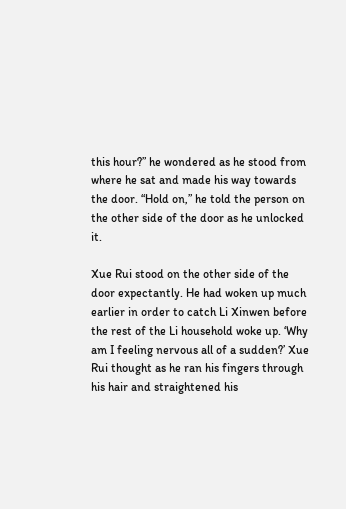this hour?” he wondered as he stood from where he sat and made his way towards the door. “Hold on,” he told the person on the other side of the door as he unlocked it.

Xue Rui stood on the other side of the door expectantly. He had woken up much earlier in order to catch Li Xinwen before the rest of the Li household woke up. ‘Why am I feeling nervous all of a sudden?’ Xue Rui thought as he ran his fingers through his hair and straightened his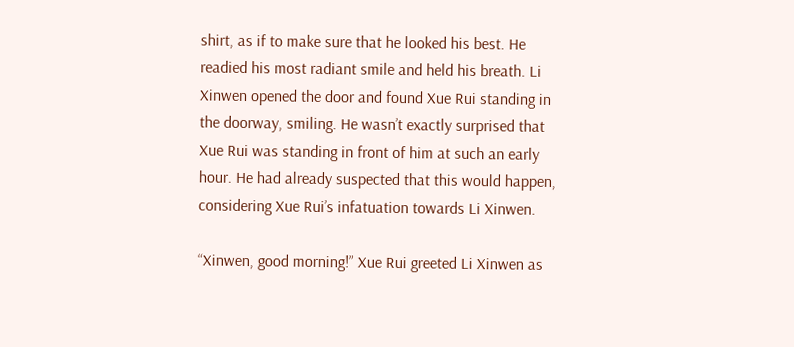shirt, as if to make sure that he looked his best. He readied his most radiant smile and held his breath. Li Xinwen opened the door and found Xue Rui standing in the doorway, smiling. He wasn’t exactly surprised that Xue Rui was standing in front of him at such an early hour. He had already suspected that this would happen, considering Xue Rui’s infatuation towards Li Xinwen.

“Xinwen, good morning!” Xue Rui greeted Li Xinwen as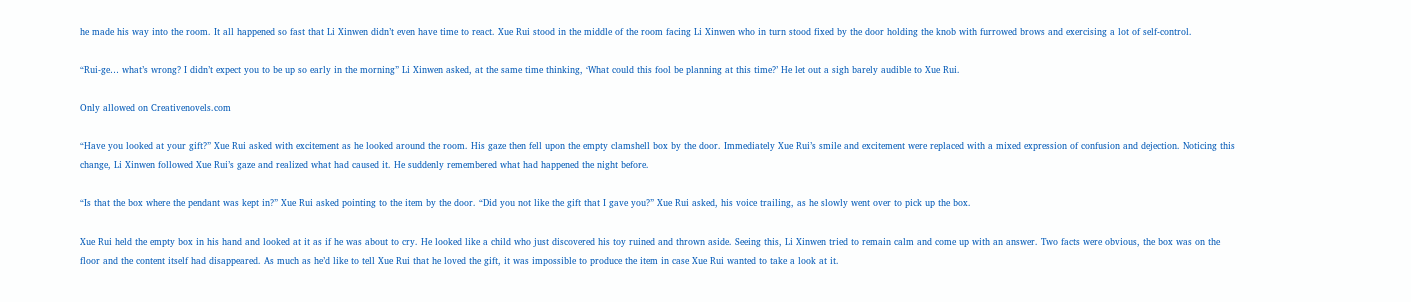he made his way into the room. It all happened so fast that Li Xinwen didn’t even have time to react. Xue Rui stood in the middle of the room facing Li Xinwen who in turn stood fixed by the door holding the knob with furrowed brows and exercising a lot of self-control.

“Rui-ge… what’s wrong? I didn’t expect you to be up so early in the morning” Li Xinwen asked, at the same time thinking, ‘What could this fool be planning at this time?’ He let out a sigh barely audible to Xue Rui.

Only allowed on Creativenovels.com

“Have you looked at your gift?” Xue Rui asked with excitement as he looked around the room. His gaze then fell upon the empty clamshell box by the door. Immediately Xue Rui’s smile and excitement were replaced with a mixed expression of confusion and dejection. Noticing this change, Li Xinwen followed Xue Rui’s gaze and realized what had caused it. He suddenly remembered what had happened the night before.

“Is that the box where the pendant was kept in?” Xue Rui asked pointing to the item by the door. “Did you not like the gift that I gave you?” Xue Rui asked, his voice trailing, as he slowly went over to pick up the box.

Xue Rui held the empty box in his hand and looked at it as if he was about to cry. He looked like a child who just discovered his toy ruined and thrown aside. Seeing this, Li Xinwen tried to remain calm and come up with an answer. Two facts were obvious, the box was on the floor and the content itself had disappeared. As much as he’d like to tell Xue Rui that he loved the gift, it was impossible to produce the item in case Xue Rui wanted to take a look at it.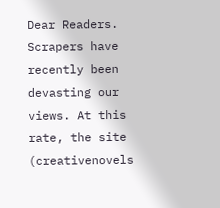Dear Readers. Scrapers have recently been devasting our views. At this rate, the site (creativenovels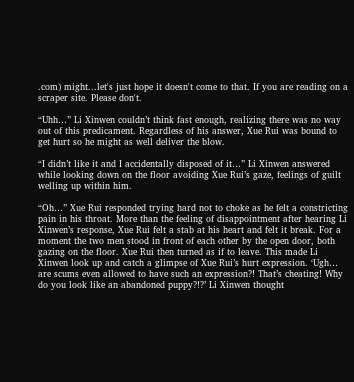.com) might...let's just hope it doesn't come to that. If you are reading on a scraper site. Please don't.

“Uhh…” Li Xinwen couldn’t think fast enough, realizing there was no way out of this predicament. Regardless of his answer, Xue Rui was bound to get hurt so he might as well deliver the blow.

“I didn’t like it and I accidentally disposed of it…” Li Xinwen answered while looking down on the floor avoiding Xue Rui’s gaze, feelings of guilt welling up within him.

“Oh…” Xue Rui responded trying hard not to choke as he felt a constricting pain in his throat. More than the feeling of disappointment after hearing Li Xinwen’s response, Xue Rui felt a stab at his heart and felt it break. For a moment the two men stood in front of each other by the open door, both gazing on the floor. Xue Rui then turned as if to leave. This made Li Xinwen look up and catch a glimpse of Xue Rui’s hurt expression. ‘Ugh… are scums even allowed to have such an expression?! That’s cheating! Why do you look like an abandoned puppy?!?’ Li Xinwen thought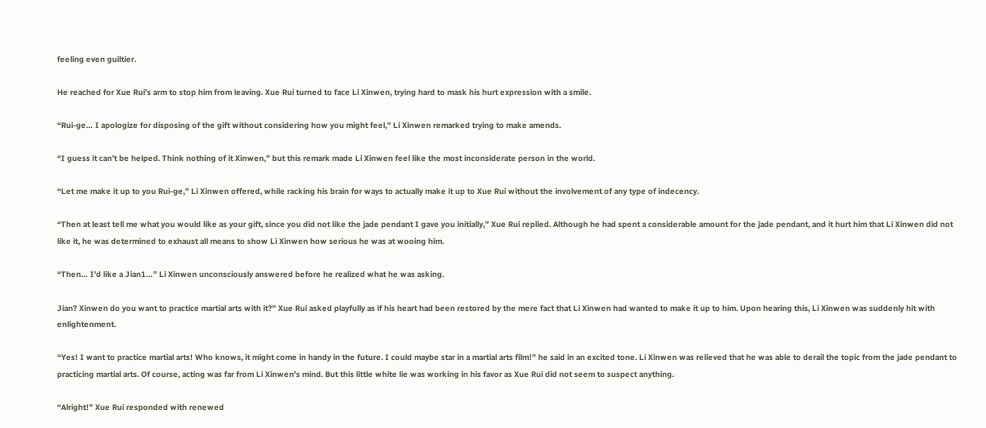feeling even guiltier.

He reached for Xue Rui’s arm to stop him from leaving. Xue Rui turned to face Li Xinwen, trying hard to mask his hurt expression with a smile.

“Rui-ge… I apologize for disposing of the gift without considering how you might feel,” Li Xinwen remarked trying to make amends.

“I guess it can’t be helped. Think nothing of it Xinwen,” but this remark made Li Xinwen feel like the most inconsiderate person in the world.

“Let me make it up to you Rui-ge,” Li Xinwen offered, while racking his brain for ways to actually make it up to Xue Rui without the involvement of any type of indecency.

“Then at least tell me what you would like as your gift, since you did not like the jade pendant I gave you initially,” Xue Rui replied. Although he had spent a considerable amount for the jade pendant, and it hurt him that Li Xinwen did not like it, he was determined to exhaust all means to show Li Xinwen how serious he was at wooing him.

“Then… I’d like a Jian1…” Li Xinwen unconsciously answered before he realized what he was asking.

Jian? Xinwen do you want to practice martial arts with it?” Xue Rui asked playfully as if his heart had been restored by the mere fact that Li Xinwen had wanted to make it up to him. Upon hearing this, Li Xinwen was suddenly hit with enlightenment.

“Yes! I want to practice martial arts! Who knows, it might come in handy in the future. I could maybe star in a martial arts film!” he said in an excited tone. Li Xinwen was relieved that he was able to derail the topic from the jade pendant to practicing martial arts. Of course, acting was far from Li Xinwen’s mind. But this little white lie was working in his favor as Xue Rui did not seem to suspect anything.

“Alright!” Xue Rui responded with renewed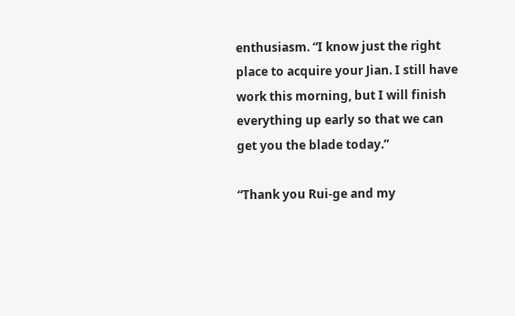enthusiasm. “I know just the right place to acquire your Jian. I still have work this morning, but I will finish everything up early so that we can get you the blade today.”

“Thank you Rui-ge and my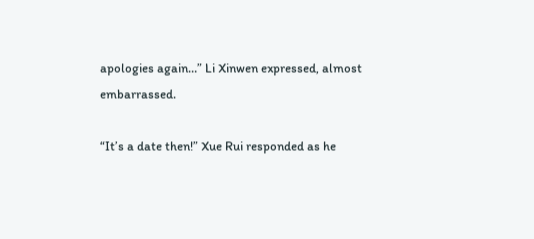apologies again…” Li Xinwen expressed, almost embarrassed.

“It’s a date then!” Xue Rui responded as he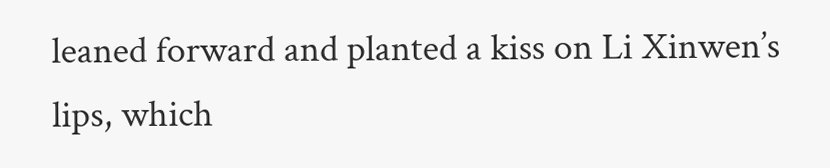leaned forward and planted a kiss on Li Xinwen’s lips, which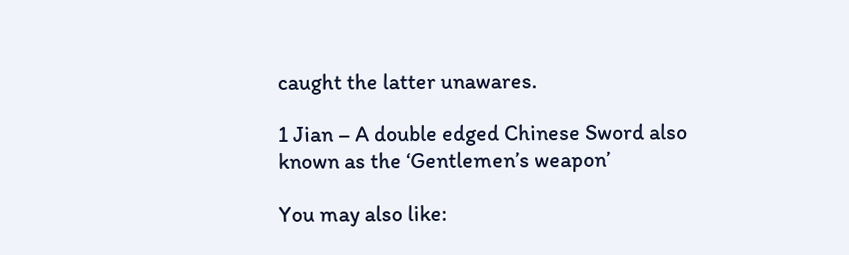caught the latter unawares.

1 Jian – A double edged Chinese Sword also known as the ‘Gentlemen’s weapon’

You may also like: